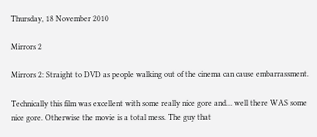Thursday, 18 November 2010

Mirrors 2

Mirrors 2: Straight to DVD as people walking out of the cinema can cause embarrassment.

Technically this film was excellent with some really nice gore and… well there WAS some nice gore. Otherwise the movie is a total mess. The guy that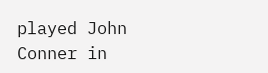played John Conner in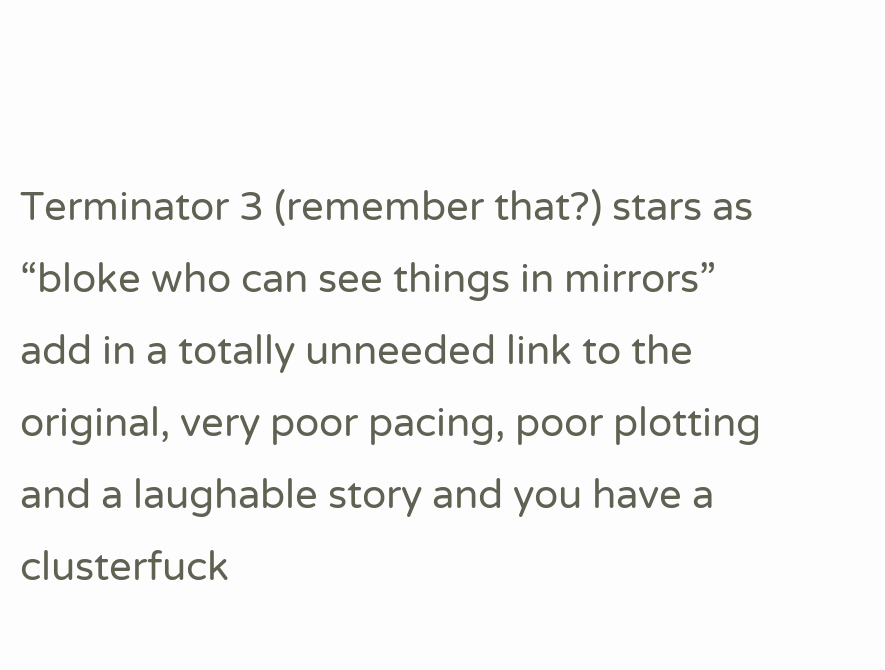Terminator 3 (remember that?) stars as “bloke who can see things in mirrors” add in a totally unneeded link to the original, very poor pacing, poor plotting and a laughable story and you have a clusterfuck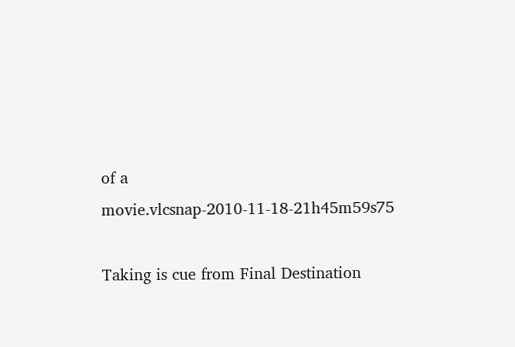of a movie.vlcsnap-2010-11-18-21h45m59s75

Taking is cue from Final Destination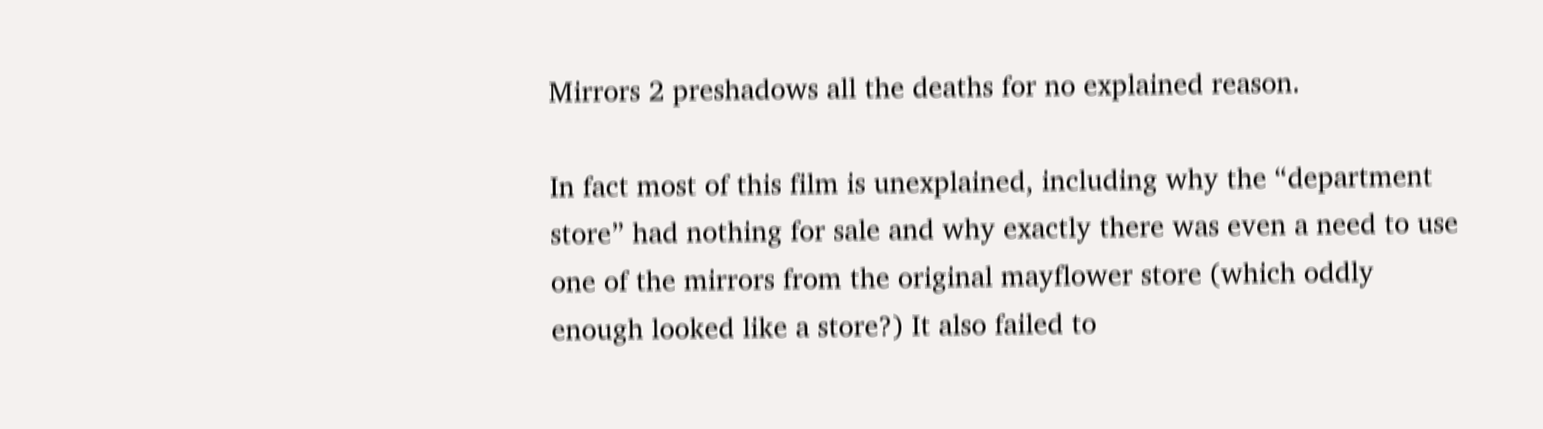Mirrors 2 preshadows all the deaths for no explained reason.

In fact most of this film is unexplained, including why the “department store” had nothing for sale and why exactly there was even a need to use one of the mirrors from the original mayflower store (which oddly enough looked like a store?) It also failed to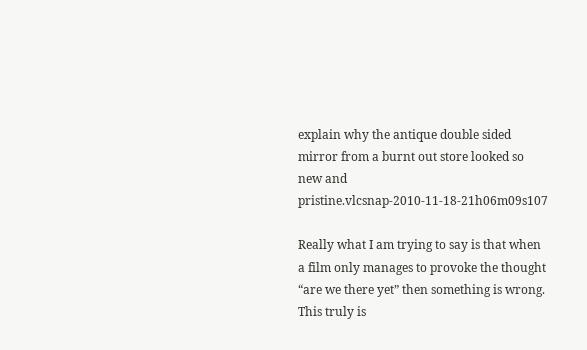explain why the antique double sided mirror from a burnt out store looked so new and pristine.vlcsnap-2010-11-18-21h06m09s107

Really what I am trying to say is that when a film only manages to provoke the thought “are we there yet” then something is wrong. This truly is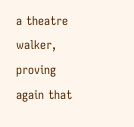a theatre walker, proving again that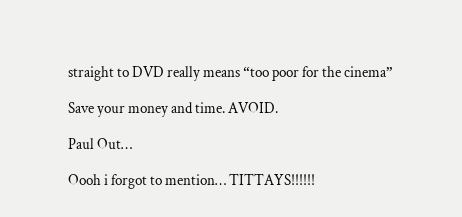straight to DVD really means “too poor for the cinema”

Save your money and time. AVOID.

Paul Out…

Oooh i forgot to mention… TITTAYS!!!!!!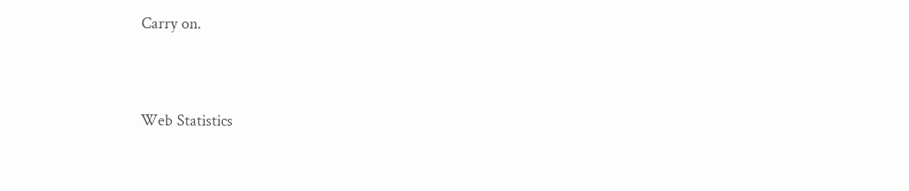Carry on.


Web Statistics